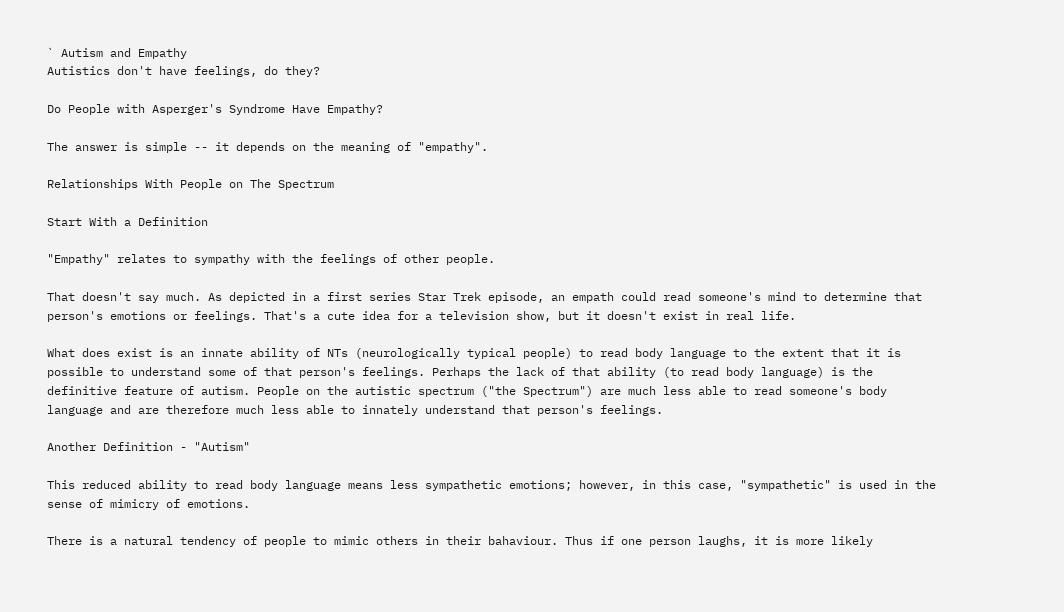` Autism and Empathy
Autistics don't have feelings, do they?

Do People with Asperger's Syndrome Have Empathy?

The answer is simple -- it depends on the meaning of "empathy".

Relationships With People on The Spectrum

Start With a Definition

"Empathy" relates to sympathy with the feelings of other people.

That doesn't say much. As depicted in a first series Star Trek episode, an empath could read someone's mind to determine that person's emotions or feelings. That's a cute idea for a television show, but it doesn't exist in real life.

What does exist is an innate ability of NTs (neurologically typical people) to read body language to the extent that it is possible to understand some of that person's feelings. Perhaps the lack of that ability (to read body language) is the definitive feature of autism. People on the autistic spectrum ("the Spectrum") are much less able to read someone's body language and are therefore much less able to innately understand that person's feelings.

Another Definition - "Autism"

This reduced ability to read body language means less sympathetic emotions; however, in this case, "sympathetic" is used in the sense of mimicry of emotions.

There is a natural tendency of people to mimic others in their bahaviour. Thus if one person laughs, it is more likely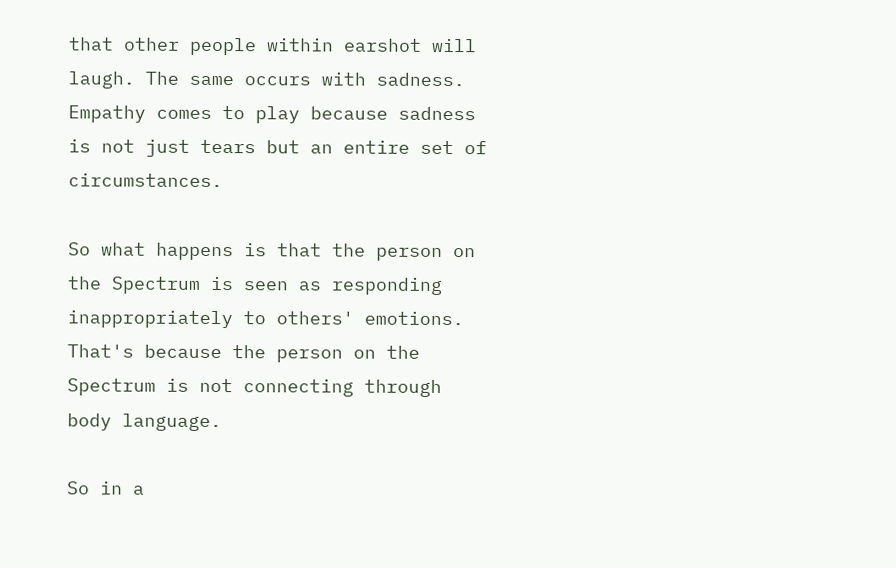that other people within earshot will laugh. The same occurs with sadness. Empathy comes to play because sadness is not just tears but an entire set of circumstances.

So what happens is that the person on the Spectrum is seen as responding inappropriately to others' emotions. That's because the person on the Spectrum is not connecting through body language.

So in a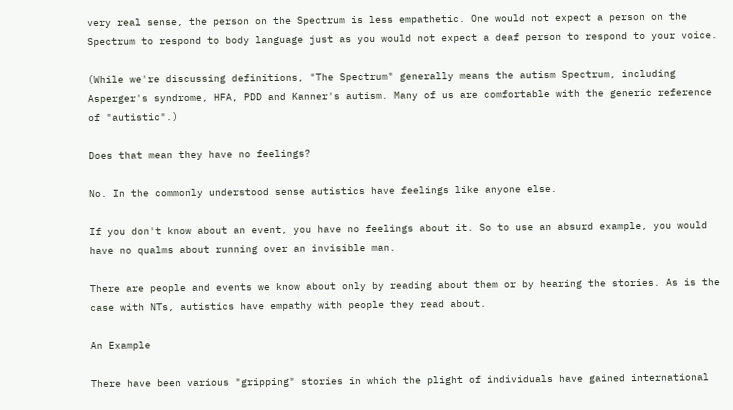very real sense, the person on the Spectrum is less empathetic. One would not expect a person on the Spectrum to respond to body language just as you would not expect a deaf person to respond to your voice.

(While we're discussing definitions, "The Spectrum" generally means the autism Spectrum, including Asperger's syndrome, HFA, PDD and Kanner's autism. Many of us are comfortable with the generic reference of "autistic".)

Does that mean they have no feelings?

No. In the commonly understood sense autistics have feelings like anyone else.

If you don't know about an event, you have no feelings about it. So to use an absurd example, you would have no qualms about running over an invisible man.

There are people and events we know about only by reading about them or by hearing the stories. As is the case with NTs, autistics have empathy with people they read about.

An Example

There have been various "gripping" stories in which the plight of individuals have gained international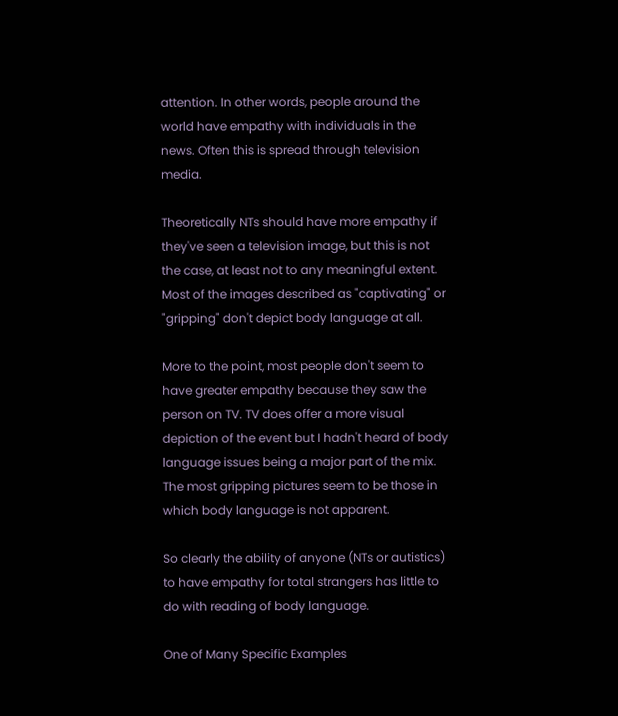attention. In other words, people around the world have empathy with individuals in the news. Often this is spread through television media.

Theoretically NTs should have more empathy if they've seen a television image, but this is not the case, at least not to any meaningful extent. Most of the images described as "captivating" or "gripping" don't depict body language at all.

More to the point, most people don't seem to have greater empathy because they saw the person on TV. TV does offer a more visual depiction of the event but I hadn't heard of body language issues being a major part of the mix. The most gripping pictures seem to be those in which body language is not apparent.

So clearly the ability of anyone (NTs or autistics) to have empathy for total strangers has little to do with reading of body language.

One of Many Specific Examples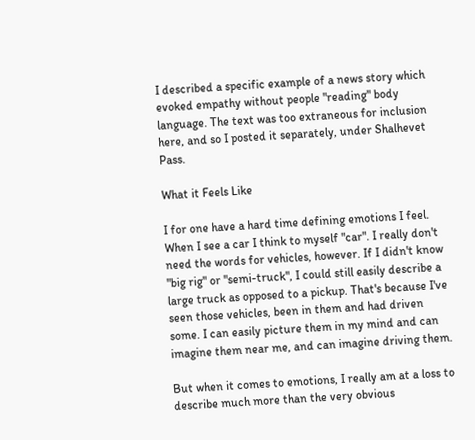I described a specific example of a news story which evoked empathy without people "reading" body language. The text was too extraneous for inclusion here, and so I posted it separately, under Shalhevet Pass.

What it Feels Like

I for one have a hard time defining emotions I feel. When I see a car I think to myself "car". I really don't need the words for vehicles, however. If I didn't know "big rig" or "semi-truck", I could still easily describe a large truck as opposed to a pickup. That's because I've seen those vehicles, been in them and had driven some. I can easily picture them in my mind and can imagine them near me, and can imagine driving them.

But when it comes to emotions, I really am at a loss to describe much more than the very obvious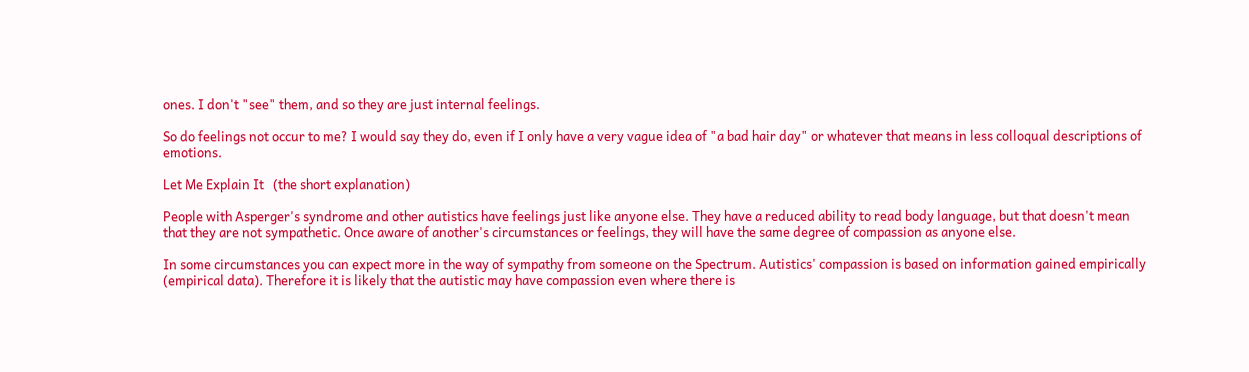ones. I don't "see" them, and so they are just internal feelings.

So do feelings not occur to me? I would say they do, even if I only have a very vague idea of "a bad hair day" or whatever that means in less colloqual descriptions of emotions.

Let Me Explain It   (the short explanation)

People with Asperger's syndrome and other autistics have feelings just like anyone else. They have a reduced ability to read body language, but that doesn't mean that they are not sympathetic. Once aware of another's circumstances or feelings, they will have the same degree of compassion as anyone else.

In some circumstances you can expect more in the way of sympathy from someone on the Spectrum. Autistics' compassion is based on information gained empirically (empirical data). Therefore it is likely that the autistic may have compassion even where there is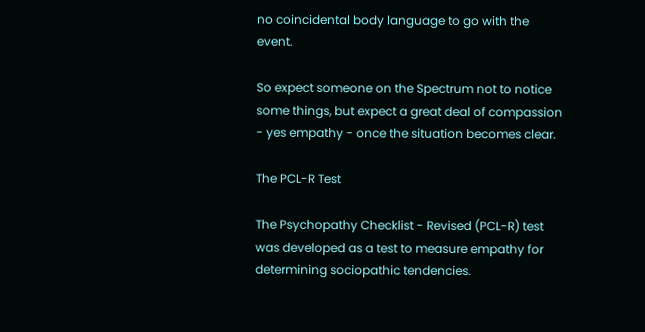no coincidental body language to go with the event.

So expect someone on the Spectrum not to notice some things, but expect a great deal of compassion - yes empathy - once the situation becomes clear.

The PCL-R Test

The Psychopathy Checklist - Revised (PCL-R) test was developed as a test to measure empathy for determining sociopathic tendencies.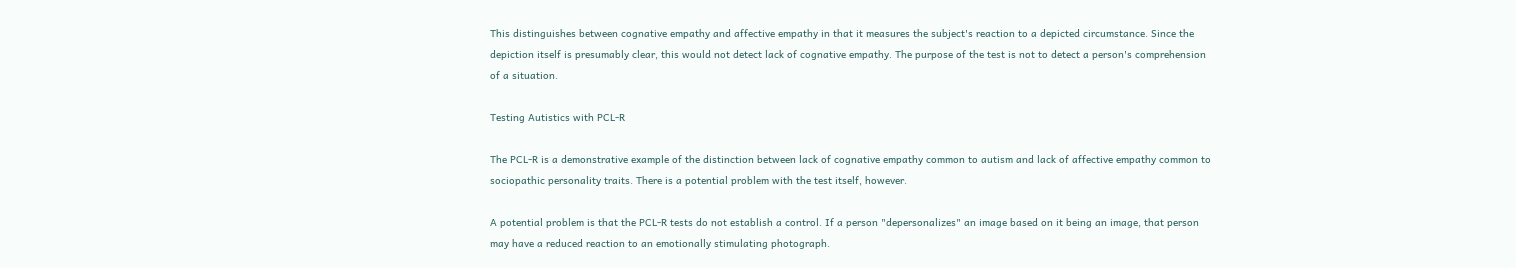This distinguishes between cognative empathy and affective empathy in that it measures the subject's reaction to a depicted circumstance. Since the depiction itself is presumably clear, this would not detect lack of cognative empathy. The purpose of the test is not to detect a person's comprehension of a situation.

Testing Autistics with PCL-R

The PCL-R is a demonstrative example of the distinction between lack of cognative empathy common to autism and lack of affective empathy common to sociopathic personality traits. There is a potential problem with the test itself, however.

A potential problem is that the PCL-R tests do not establish a control. If a person "depersonalizes" an image based on it being an image, that person may have a reduced reaction to an emotionally stimulating photograph.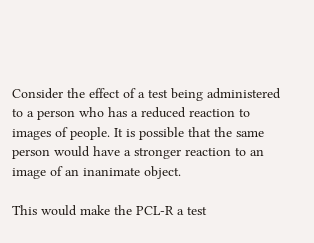Consider the effect of a test being administered to a person who has a reduced reaction to images of people. It is possible that the same person would have a stronger reaction to an image of an inanimate object.

This would make the PCL-R a test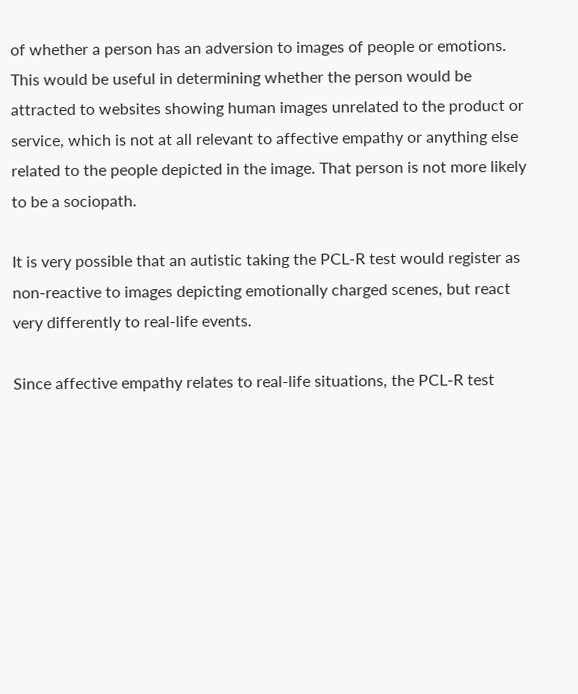of whether a person has an adversion to images of people or emotions. This would be useful in determining whether the person would be attracted to websites showing human images unrelated to the product or service, which is not at all relevant to affective empathy or anything else related to the people depicted in the image. That person is not more likely to be a sociopath.

It is very possible that an autistic taking the PCL-R test would register as non-reactive to images depicting emotionally charged scenes, but react very differently to real-life events.

Since affective empathy relates to real-life situations, the PCL-R test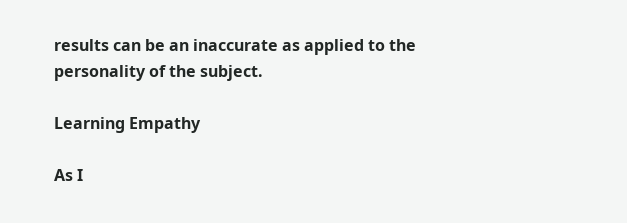results can be an inaccurate as applied to the personality of the subject.

Learning Empathy

As I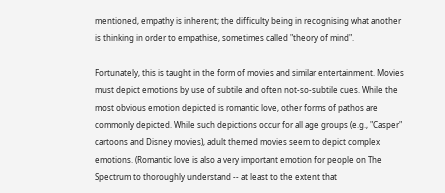mentioned, empathy is inherent; the difficulty being in recognising what another is thinking in order to empathise, sometimes called "theory of mind".

Fortunately, this is taught in the form of movies and similar entertainment. Movies must depict emotions by use of subtile and often not-so-subtile cues. While the most obvious emotion depicted is romantic love, other forms of pathos are commonly depicted. While such depictions occur for all age groups (e.g., "Casper" cartoons and Disney movies), adult themed movies seem to depict complex emotions. (Romantic love is also a very important emotion for people on The Spectrum to thoroughly understand -- at least to the extent that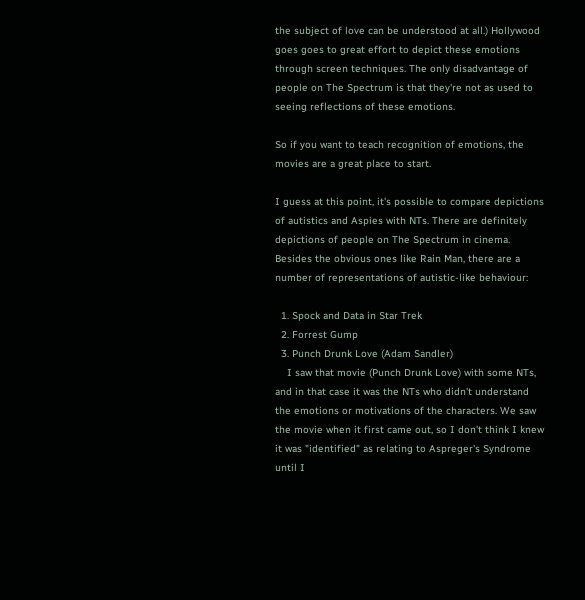the subject of love can be understood at all.) Hollywood goes goes to great effort to depict these emotions through screen techniques. The only disadvantage of people on The Spectrum is that they're not as used to seeing reflections of these emotions.

So if you want to teach recognition of emotions, the movies are a great place to start.

I guess at this point, it's possible to compare depictions of autistics and Aspies with NTs. There are definitely depictions of people on The Spectrum in cinema. Besides the obvious ones like Rain Man, there are a number of representations of autistic-like behaviour:

  1. Spock and Data in Star Trek
  2. Forrest Gump
  3. Punch Drunk Love (Adam Sandler)
    I saw that movie (Punch Drunk Love) with some NTs, and in that case it was the NTs who didn't understand the emotions or motivations of the characters. We saw the movie when it first came out, so I don't think I knew it was "identified" as relating to Aspreger's Syndrome until I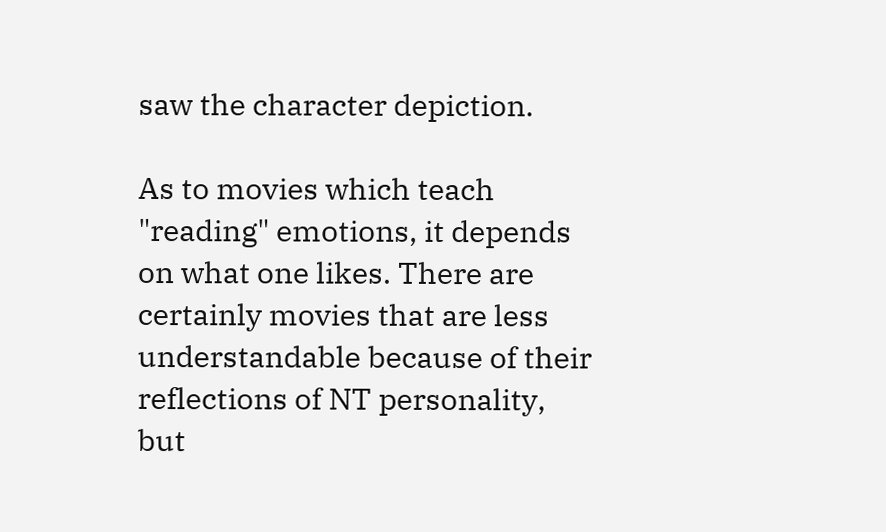saw the character depiction.

As to movies which teach "reading" emotions, it depends on what one likes. There are certainly movies that are less understandable because of their reflections of NT personality, but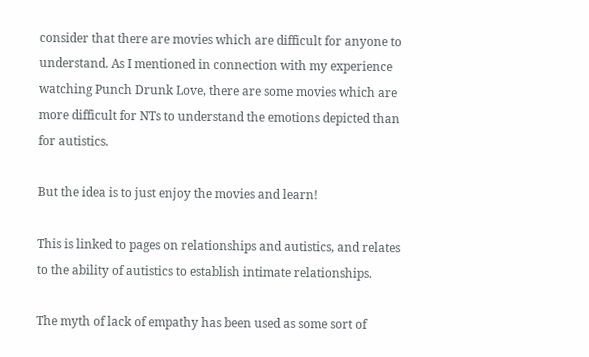consider that there are movies which are difficult for anyone to understand. As I mentioned in connection with my experience watching Punch Drunk Love, there are some movies which are more difficult for NTs to understand the emotions depicted than for autistics.

But the idea is to just enjoy the movies and learn!

This is linked to pages on relationships and autistics, and relates to the ability of autistics to establish intimate relationships.

The myth of lack of empathy has been used as some sort of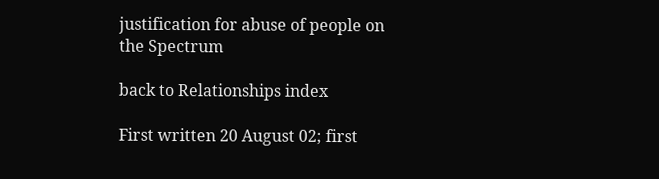justification for abuse of people on the Spectrum

back to Relationships index

First written 20 August 02; first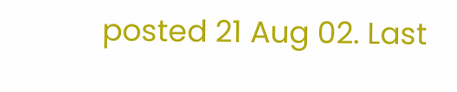posted 21 Aug 02. Last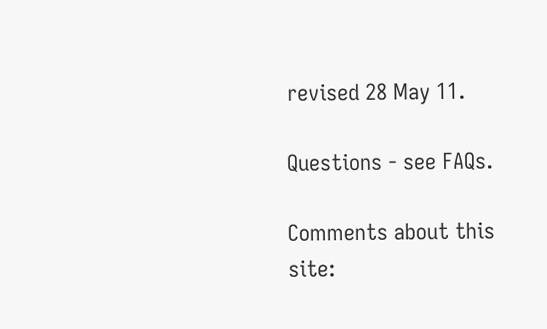revised 28 May 11.

Questions - see FAQs.

Comments about this site: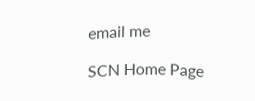email me

SCN Home Page